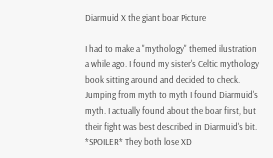Diarmuid X the giant boar Picture

I had to make a "mythology" themed ilustration a while ago. I found my sister's Celtic mythology book sitting around and decided to check. Jumping from myth to myth I found Diarmuid's myth. I actually found about the boar first, but their fight was best described in Diarmuid's bit. *SPOILER* They both lose XD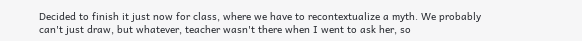Decided to finish it just now for class, where we have to recontextualize a myth. We probably can't just draw, but whatever, teacher wasn't there when I went to ask her, so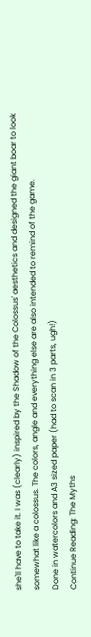she'll have to take it. I was (clearly) inspired by the Shadow of the Colossus' aesthetics and designed the giant boar to look somewhat like a colossus. The colors, angle and everything else are also intended to remind of the game.
Done in watercolors and A3 sized paper (had to scan in 3 parts, ugh!)
Continue Reading: The Myths